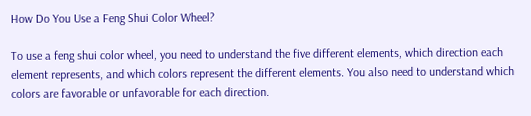How Do You Use a Feng Shui Color Wheel?

To use a feng shui color wheel, you need to understand the five different elements, which direction each element represents, and which colors represent the different elements. You also need to understand which colors are favorable or unfavorable for each direction.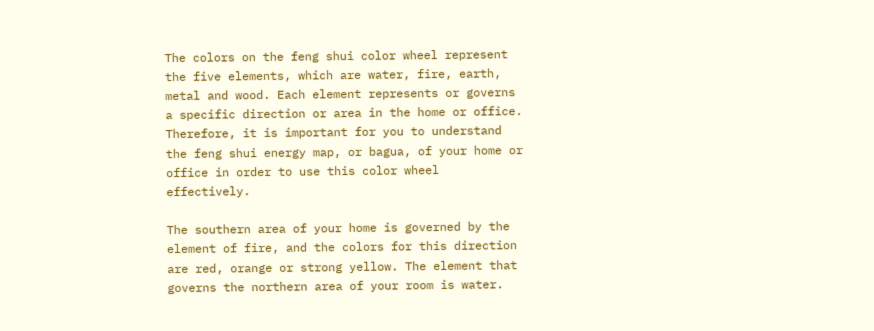The colors on the feng shui color wheel represent the five elements, which are water, fire, earth, metal and wood. Each element represents or governs a specific direction or area in the home or office. Therefore, it is important for you to understand the feng shui energy map, or bagua, of your home or office in order to use this color wheel effectively.

The southern area of your home is governed by the element of fire, and the colors for this direction are red, orange or strong yellow. The element that governs the northern area of your room is water.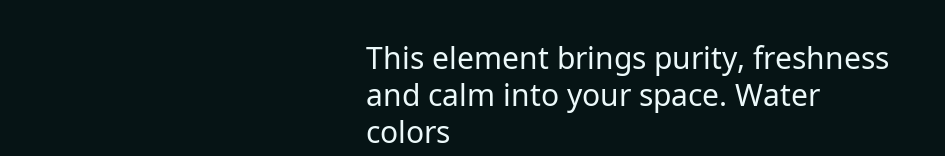This element brings purity, freshness and calm into your space. Water colors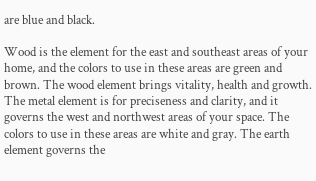are blue and black.

Wood is the element for the east and southeast areas of your home, and the colors to use in these areas are green and brown. The wood element brings vitality, health and growth. The metal element is for preciseness and clarity, and it governs the west and northwest areas of your space. The colors to use in these areas are white and gray. The earth element governs the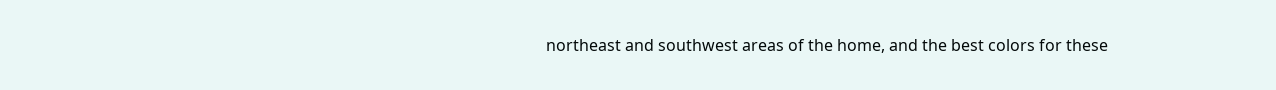northeast and southwest areas of the home, and the best colors for these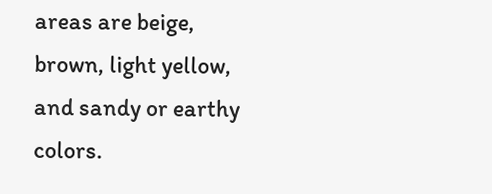areas are beige, brown, light yellow, and sandy or earthy colors.